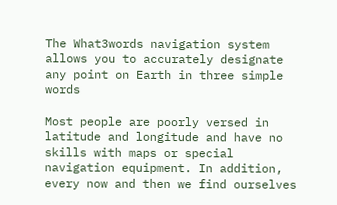The What3words navigation system allows you to accurately designate any point on Earth in three simple words

Most people are poorly versed in latitude and longitude and have no skills with maps or special navigation equipment. In addition, every now and then we find ourselves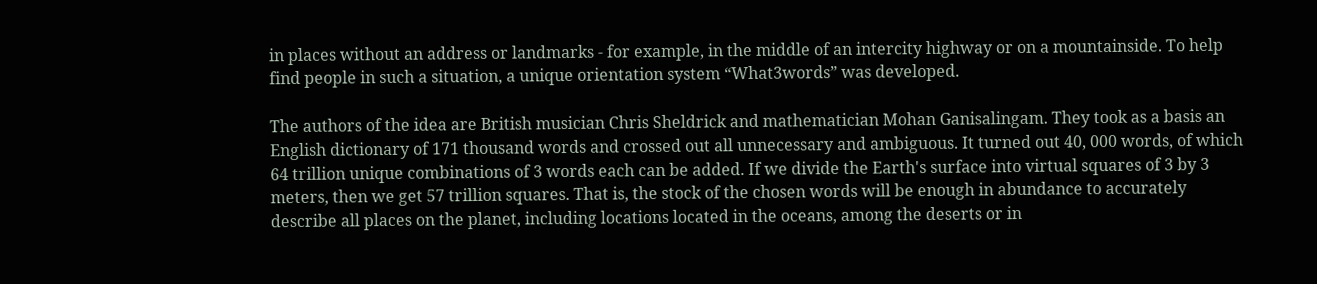in places without an address or landmarks - for example, in the middle of an intercity highway or on a mountainside. To help find people in such a situation, a unique orientation system “What3words” was developed.

The authors of the idea are British musician Chris Sheldrick and mathematician Mohan Ganisalingam. They took as a basis an English dictionary of 171 thousand words and crossed out all unnecessary and ambiguous. It turned out 40, 000 words, of which 64 trillion unique combinations of 3 words each can be added. If we divide the Earth's surface into virtual squares of 3 by 3 meters, then we get 57 trillion squares. That is, the stock of the chosen words will be enough in abundance to accurately describe all places on the planet, including locations located in the oceans, among the deserts or in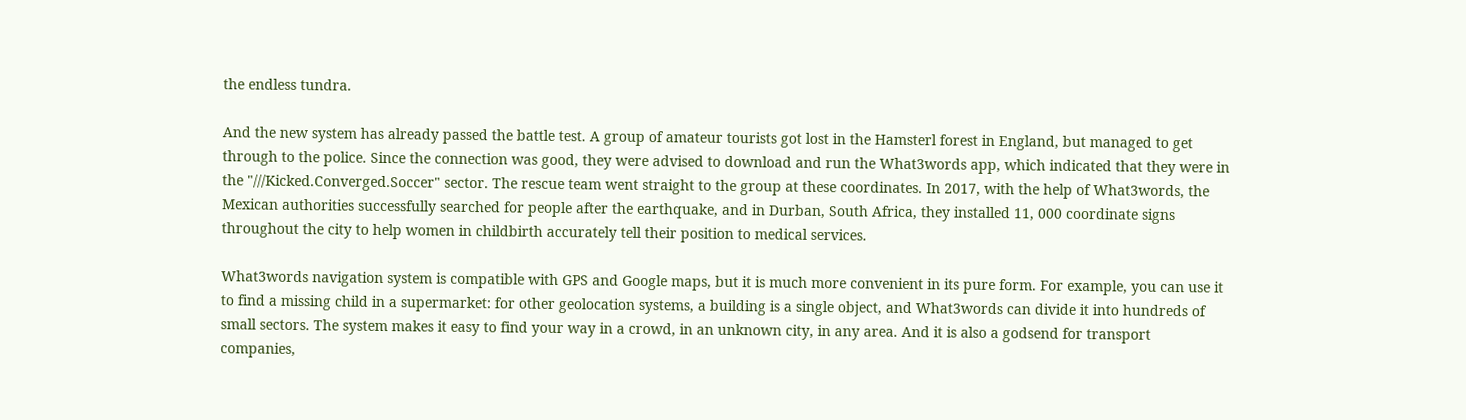the endless tundra.

And the new system has already passed the battle test. A group of amateur tourists got lost in the Hamsterl forest in England, but managed to get through to the police. Since the connection was good, they were advised to download and run the What3words app, which indicated that they were in the "///Kicked.Converged.Soccer" sector. The rescue team went straight to the group at these coordinates. In 2017, with the help of What3words, the Mexican authorities successfully searched for people after the earthquake, and in Durban, South Africa, they installed 11, 000 coordinate signs throughout the city to help women in childbirth accurately tell their position to medical services.

What3words navigation system is compatible with GPS and Google maps, but it is much more convenient in its pure form. For example, you can use it to find a missing child in a supermarket: for other geolocation systems, a building is a single object, and What3words can divide it into hundreds of small sectors. The system makes it easy to find your way in a crowd, in an unknown city, in any area. And it is also a godsend for transport companies,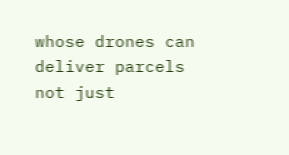whose drones can deliver parcels not just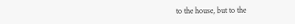to the house, but to the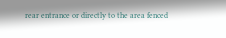rear entrance or directly to the area fenced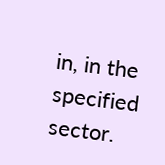in, in the specified sector.